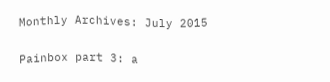Monthly Archives: July 2015

Painbox part 3: a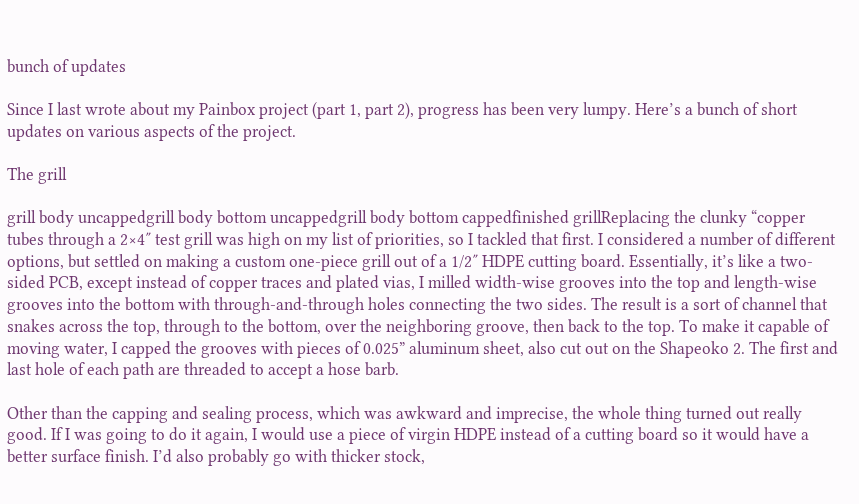bunch of updates

Since I last wrote about my Painbox project (part 1, part 2), progress has been very lumpy. Here’s a bunch of short updates on various aspects of the project.

The grill

grill body uncappedgrill body bottom uncappedgrill body bottom cappedfinished grillReplacing the clunky “copper tubes through a 2×4″ test grill was high on my list of priorities, so I tackled that first. I considered a number of different options, but settled on making a custom one-piece grill out of a 1/2″ HDPE cutting board. Essentially, it’s like a two-sided PCB, except instead of copper traces and plated vias, I milled width-wise grooves into the top and length-wise grooves into the bottom with through-and-through holes connecting the two sides. The result is a sort of channel that snakes across the top, through to the bottom, over the neighboring groove, then back to the top. To make it capable of moving water, I capped the grooves with pieces of 0.025” aluminum sheet, also cut out on the Shapeoko 2. The first and last hole of each path are threaded to accept a hose barb.

Other than the capping and sealing process, which was awkward and imprecise, the whole thing turned out really good. If I was going to do it again, I would use a piece of virgin HDPE instead of a cutting board so it would have a better surface finish. I’d also probably go with thicker stock,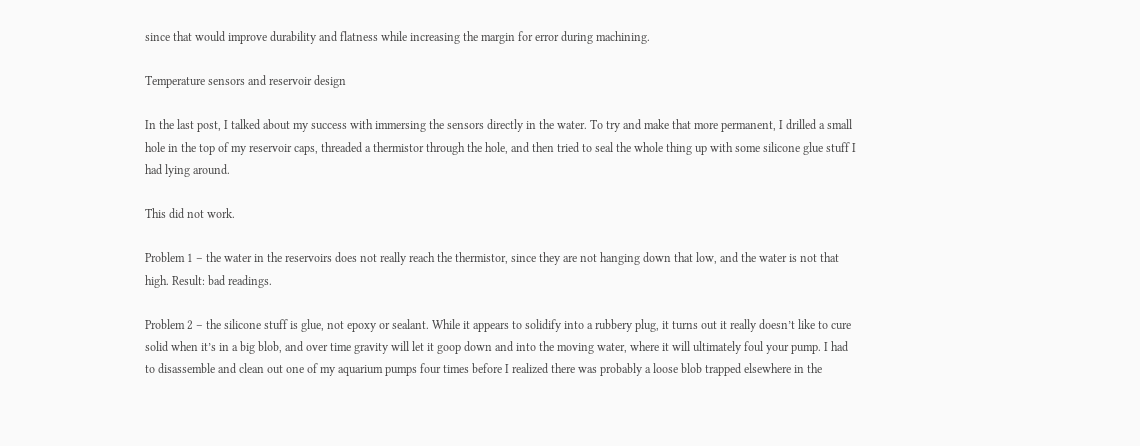since that would improve durability and flatness while increasing the margin for error during machining.

Temperature sensors and reservoir design

In the last post, I talked about my success with immersing the sensors directly in the water. To try and make that more permanent, I drilled a small hole in the top of my reservoir caps, threaded a thermistor through the hole, and then tried to seal the whole thing up with some silicone glue stuff I had lying around.

This did not work.

Problem 1 – the water in the reservoirs does not really reach the thermistor, since they are not hanging down that low, and the water is not that high. Result: bad readings.

Problem 2 – the silicone stuff is glue, not epoxy or sealant. While it appears to solidify into a rubbery plug, it turns out it really doesn’t like to cure solid when it’s in a big blob, and over time gravity will let it goop down and into the moving water, where it will ultimately foul your pump. I had to disassemble and clean out one of my aquarium pumps four times before I realized there was probably a loose blob trapped elsewhere in the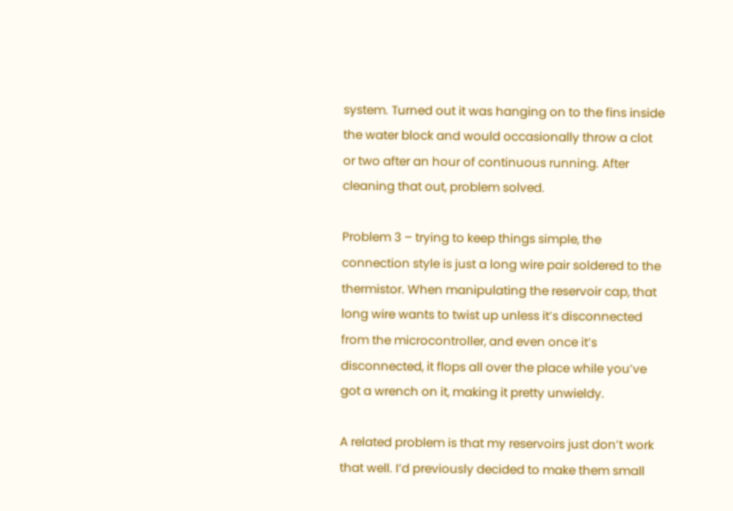system. Turned out it was hanging on to the fins inside the water block and would occasionally throw a clot or two after an hour of continuous running. After cleaning that out, problem solved.

Problem 3 – trying to keep things simple, the connection style is just a long wire pair soldered to the thermistor. When manipulating the reservoir cap, that long wire wants to twist up unless it’s disconnected from the microcontroller, and even once it’s disconnected, it flops all over the place while you’ve got a wrench on it, making it pretty unwieldy.

A related problem is that my reservoirs just don’t work that well. I’d previously decided to make them small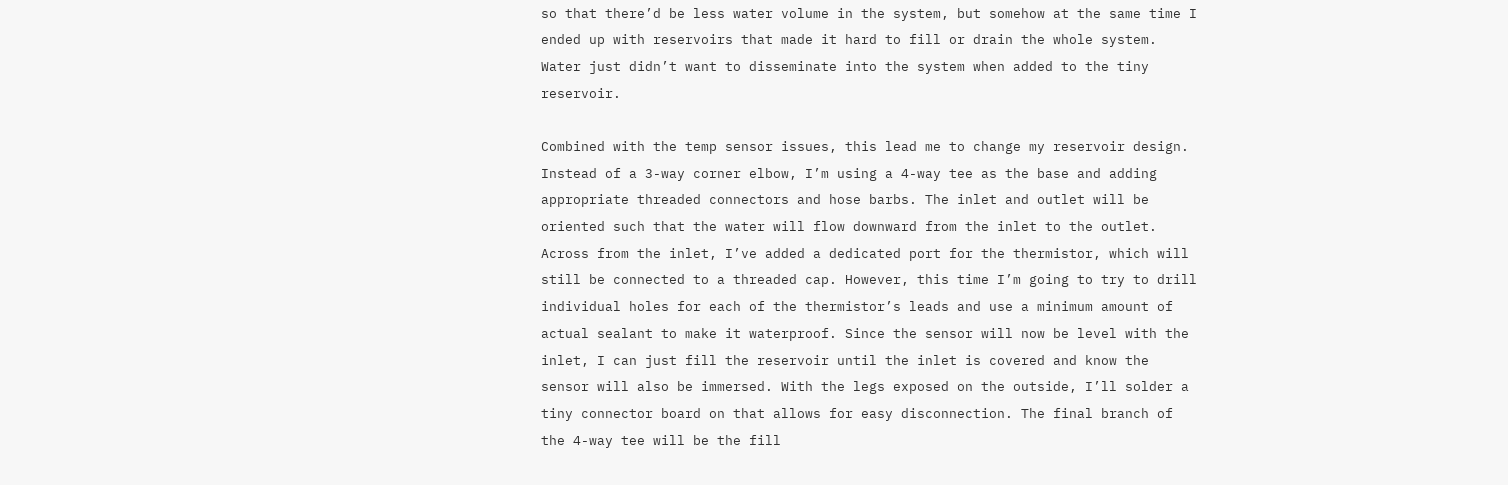so that there’d be less water volume in the system, but somehow at the same time I ended up with reservoirs that made it hard to fill or drain the whole system. Water just didn’t want to disseminate into the system when added to the tiny reservoir.

Combined with the temp sensor issues, this lead me to change my reservoir design. Instead of a 3-way corner elbow, I’m using a 4-way tee as the base and adding appropriate threaded connectors and hose barbs. The inlet and outlet will be oriented such that the water will flow downward from the inlet to the outlet. Across from the inlet, I’ve added a dedicated port for the thermistor, which will still be connected to a threaded cap. However, this time I’m going to try to drill individual holes for each of the thermistor’s leads and use a minimum amount of actual sealant to make it waterproof. Since the sensor will now be level with the inlet, I can just fill the reservoir until the inlet is covered and know the sensor will also be immersed. With the legs exposed on the outside, I’ll solder a tiny connector board on that allows for easy disconnection. The final branch of the 4-way tee will be the fill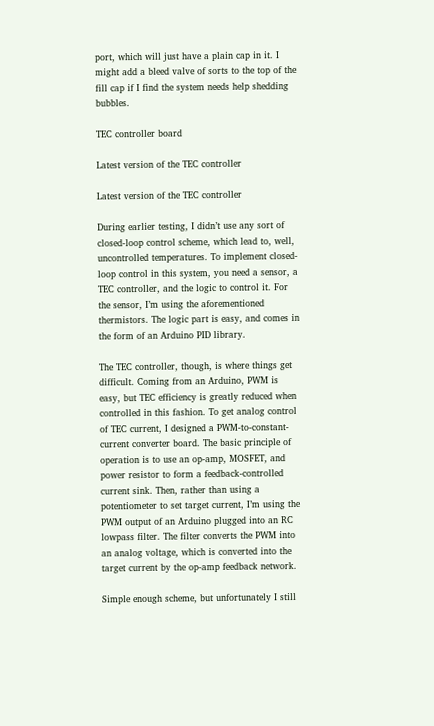port, which will just have a plain cap in it. I might add a bleed valve of sorts to the top of the fill cap if I find the system needs help shedding bubbles.

TEC controller board

Latest version of the TEC controller

Latest version of the TEC controller

During earlier testing, I didn’t use any sort of closed-loop control scheme, which lead to, well, uncontrolled temperatures. To implement closed-loop control in this system, you need a sensor, a TEC controller, and the logic to control it. For the sensor, I’m using the aforementioned thermistors. The logic part is easy, and comes in the form of an Arduino PID library.

The TEC controller, though, is where things get difficult. Coming from an Arduino, PWM is easy, but TEC efficiency is greatly reduced when controlled in this fashion. To get analog control of TEC current, I designed a PWM-to-constant-current converter board. The basic principle of operation is to use an op-amp, MOSFET, and power resistor to form a feedback-controlled current sink. Then, rather than using a potentiometer to set target current, I’m using the PWM output of an Arduino plugged into an RC lowpass filter. The filter converts the PWM into an analog voltage, which is converted into the target current by the op-amp feedback network.

Simple enough scheme, but unfortunately I still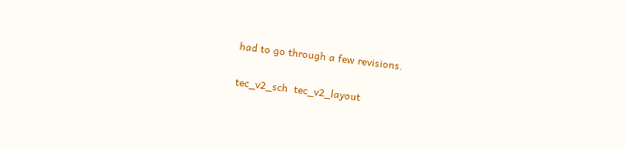had to go through a few revisions.

tec_v2_sch  tec_v2_layout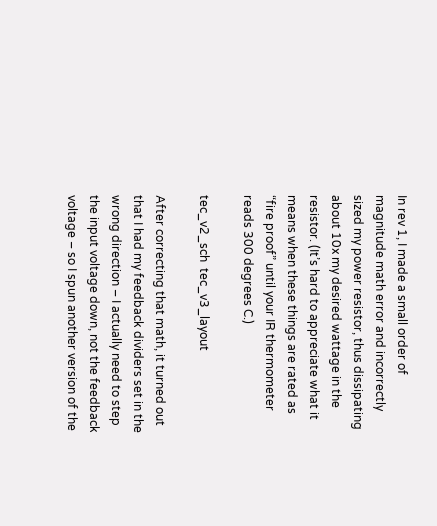In rev 1, I made a small order of magnitude math error and incorrectly sized my power resistor, thus dissipating about 10x my desired wattage in the resistor. (It’s hard to appreciate what it means when these things are rated as “fire proof” until your IR thermometer reads 300 degrees C.)

tec_v2_sch  tec_v3_layout

After correcting that math, it turned out that I had my feedback dividers set in the wrong direction – I actually need to step the input voltage down, not the feedback voltage – so I spun another version of the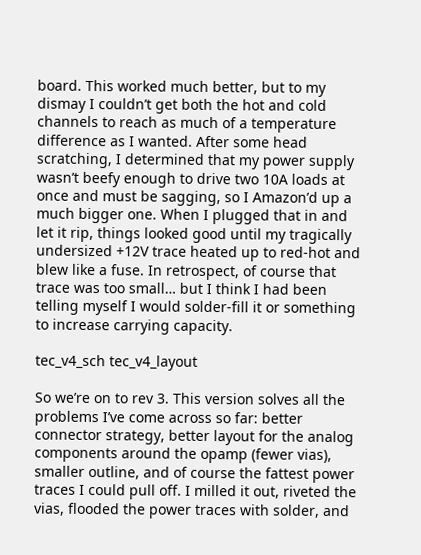board. This worked much better, but to my dismay I couldn’t get both the hot and cold channels to reach as much of a temperature difference as I wanted. After some head scratching, I determined that my power supply wasn’t beefy enough to drive two 10A loads at once and must be sagging, so I Amazon’d up a much bigger one. When I plugged that in and let it rip, things looked good until my tragically undersized +12V trace heated up to red-hot and blew like a fuse. In retrospect, of course that trace was too small… but I think I had been telling myself I would solder-fill it or something to increase carrying capacity.

tec_v4_sch tec_v4_layout

So we’re on to rev 3. This version solves all the problems I’ve come across so far: better connector strategy, better layout for the analog components around the opamp (fewer vias), smaller outline, and of course the fattest power traces I could pull off. I milled it out, riveted the vias, flooded the power traces with solder, and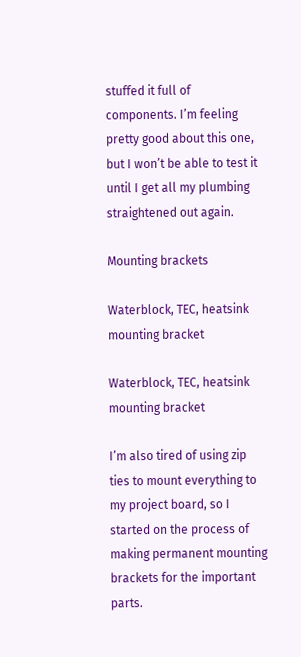stuffed it full of components. I’m feeling pretty good about this one, but I won’t be able to test it until I get all my plumbing straightened out again.

Mounting brackets

Waterblock, TEC, heatsink mounting bracket

Waterblock, TEC, heatsink mounting bracket

I’m also tired of using zip ties to mount everything to my project board, so I started on the process of making permanent mounting brackets for the important parts.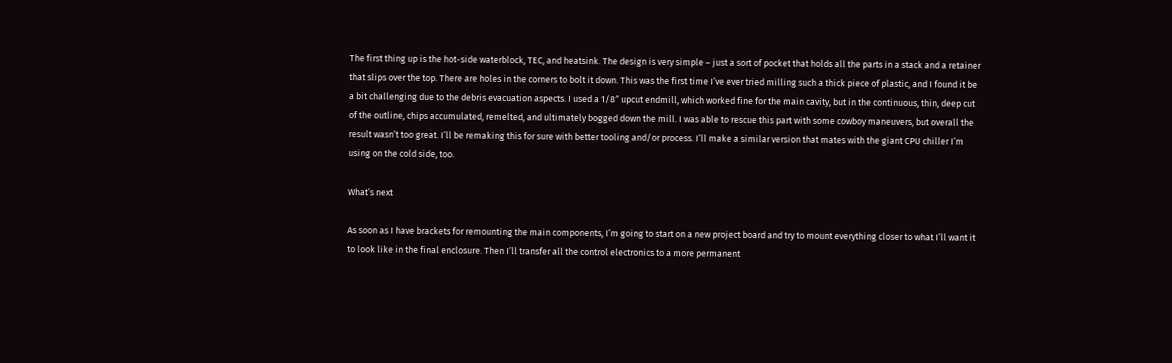The first thing up is the hot-side waterblock, TEC, and heatsink. The design is very simple – just a sort of pocket that holds all the parts in a stack and a retainer that slips over the top. There are holes in the corners to bolt it down. This was the first time I’ve ever tried milling such a thick piece of plastic, and I found it be a bit challenging due to the debris evacuation aspects. I used a 1/8″ upcut endmill, which worked fine for the main cavity, but in the continuous, thin, deep cut of the outline, chips accumulated, remelted, and ultimately bogged down the mill. I was able to rescue this part with some cowboy maneuvers, but overall the result wasn’t too great. I’ll be remaking this for sure with better tooling and/or process. I’ll make a similar version that mates with the giant CPU chiller I’m using on the cold side, too.

What’s next

As soon as I have brackets for remounting the main components, I’m going to start on a new project board and try to mount everything closer to what I’ll want it to look like in the final enclosure. Then I’ll transfer all the control electronics to a more permanent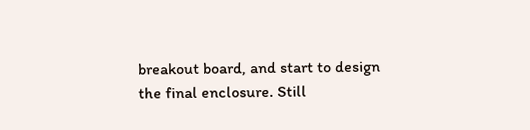breakout board, and start to design the final enclosure. Still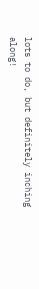lots to do, but definitely inching along!